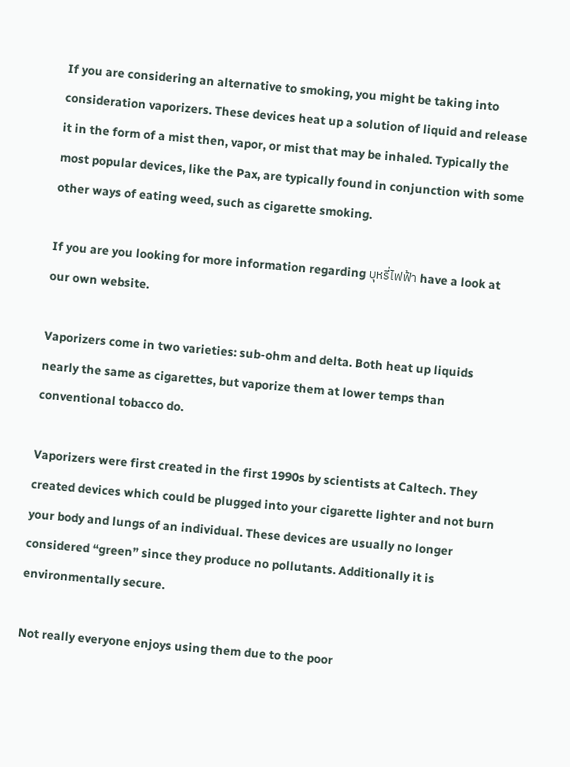If you are considering an alternative to smoking, you might be taking into consideration vaporizers. These devices heat up a solution of liquid and release it in the form of a mist then, vapor, or mist that may be inhaled. Typically the most popular devices, like the Pax, are typically found in conjunction with some other ways of eating weed, such as cigarette smoking.

If you are you looking for more information regarding บุหรี่ไฟฟ้า have a look at our own website.

Vaporizers come in two varieties: sub-ohm and delta. Both heat up liquids nearly the same as cigarettes, but vaporize them at lower temps than conventional tobacco do.

Vaporizers were first created in the first 1990s by scientists at Caltech. They created devices which could be plugged into your cigarette lighter and not burn your body and lungs of an individual. These devices are usually no longer considered “green” since they produce no pollutants. Additionally it is environmentally secure.

Not really everyone enjoys using them due to the poor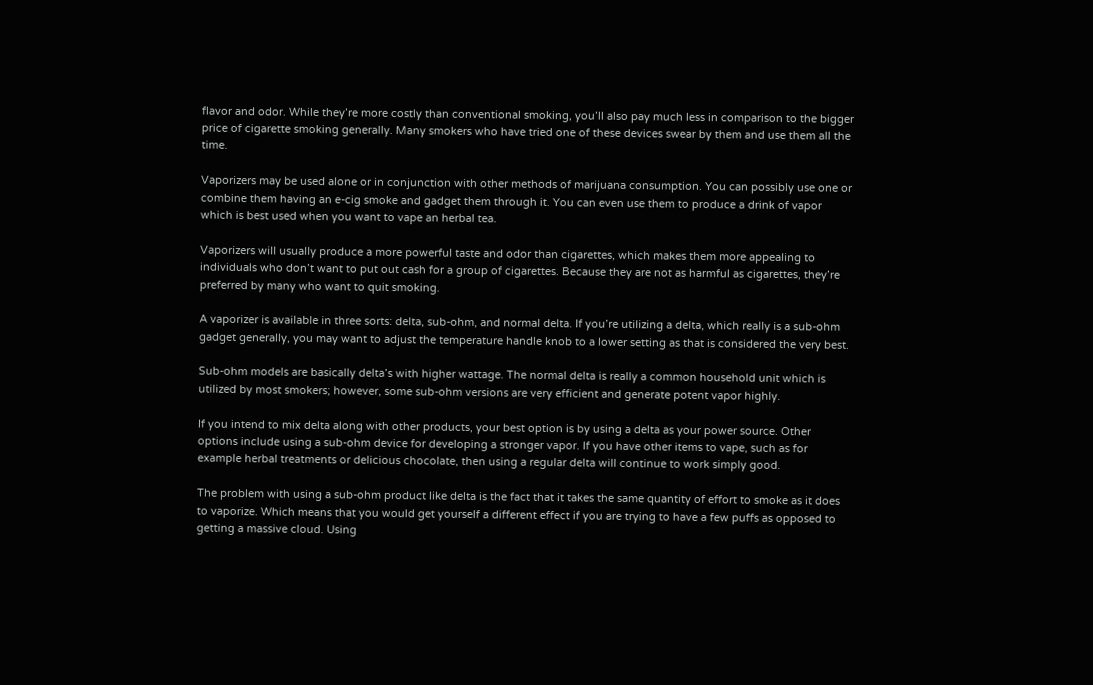flavor and odor. While they’re more costly than conventional smoking, you’ll also pay much less in comparison to the bigger price of cigarette smoking generally. Many smokers who have tried one of these devices swear by them and use them all the time.

Vaporizers may be used alone or in conjunction with other methods of marijuana consumption. You can possibly use one or combine them having an e-cig smoke and gadget them through it. You can even use them to produce a drink of vapor which is best used when you want to vape an herbal tea.

Vaporizers will usually produce a more powerful taste and odor than cigarettes, which makes them more appealing to individuals who don’t want to put out cash for a group of cigarettes. Because they are not as harmful as cigarettes, they’re preferred by many who want to quit smoking.

A vaporizer is available in three sorts: delta, sub-ohm, and normal delta. If you’re utilizing a delta, which really is a sub-ohm gadget generally, you may want to adjust the temperature handle knob to a lower setting as that is considered the very best.

Sub-ohm models are basically delta’s with higher wattage. The normal delta is really a common household unit which is utilized by most smokers; however, some sub-ohm versions are very efficient and generate potent vapor highly.

If you intend to mix delta along with other products, your best option is by using a delta as your power source. Other options include using a sub-ohm device for developing a stronger vapor. If you have other items to vape, such as for example herbal treatments or delicious chocolate, then using a regular delta will continue to work simply good.

The problem with using a sub-ohm product like delta is the fact that it takes the same quantity of effort to smoke as it does to vaporize. Which means that you would get yourself a different effect if you are trying to have a few puffs as opposed to getting a massive cloud. Using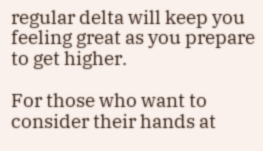regular delta will keep you feeling great as you prepare to get higher.

For those who want to consider their hands at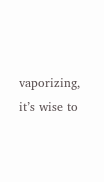vaporizing, it’s wise to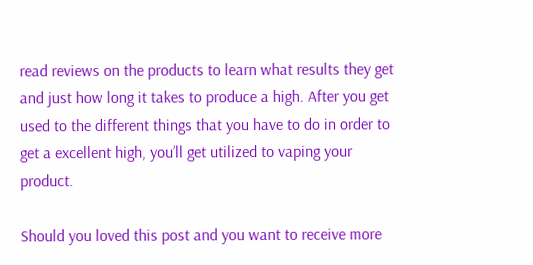read reviews on the products to learn what results they get and just how long it takes to produce a high. After you get used to the different things that you have to do in order to get a excellent high, you’ll get utilized to vaping your product.

Should you loved this post and you want to receive more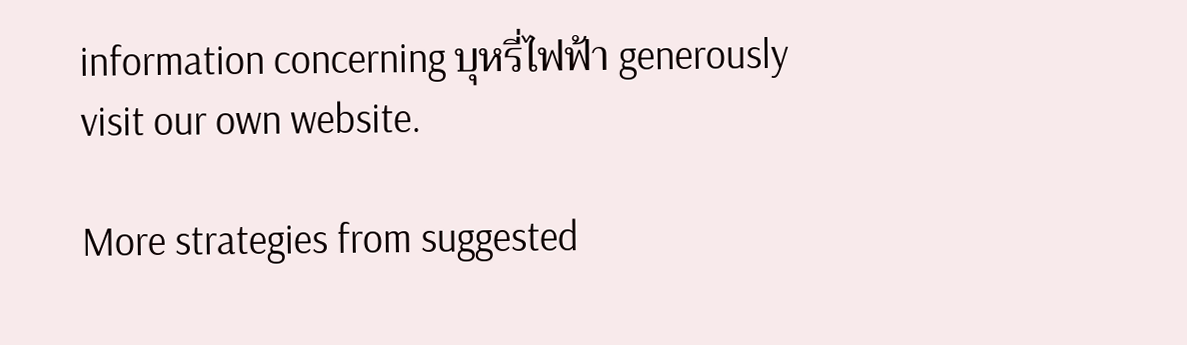information concerning บุหรี่ไฟฟ้า generously visit our own website.

More strategies from suggested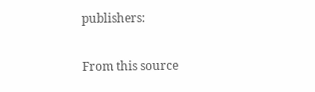publishers:


From this source